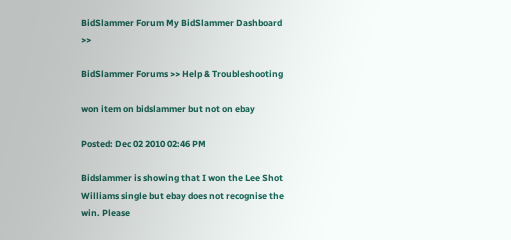BidSlammer Forum My BidSlammer Dashboard >>

BidSlammer Forums >> Help & Troubleshooting

won item on bidslammer but not on ebay

Posted: Dec 02 2010 02:46 PM

Bidslammer is showing that I won the Lee Shot Williams single but ebay does not recognise the win. Please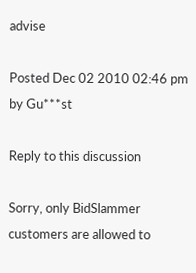advise

Posted Dec 02 2010 02:46 pm by Gu***st

Reply to this discussion

Sorry, only BidSlammer customers are allowed to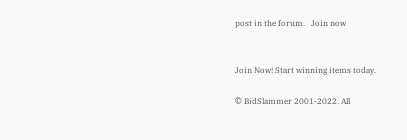post in the forum.   Join now


Join Now! Start winning items today.

© BidSlammer 2001-2022. All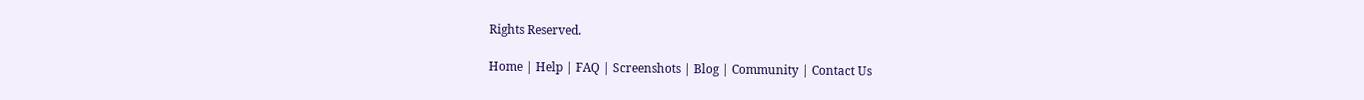Rights Reserved.

Home | Help | FAQ | Screenshots | Blog | Community | Contact Us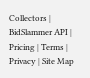Collectors | BidSlammer API | Pricing | Terms | Privacy | Site Map